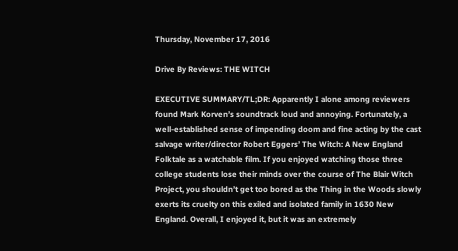Thursday, November 17, 2016

Drive By Reviews: THE WITCH

EXECUTIVE SUMMARY/TL;DR: Apparently I alone among reviewers found Mark Korven’s soundtrack loud and annoying. Fortunately, a well-established sense of impending doom and fine acting by the cast salvage writer/director Robert Eggers’ The Witch: A New England Folktale as a watchable film. If you enjoyed watching those three college students lose their minds over the course of The Blair Witch Project, you shouldn’t get too bored as the Thing in the Woods slowly exerts its cruelty on this exiled and isolated family in 1630 New England. Overall, I enjoyed it, but it was an extremely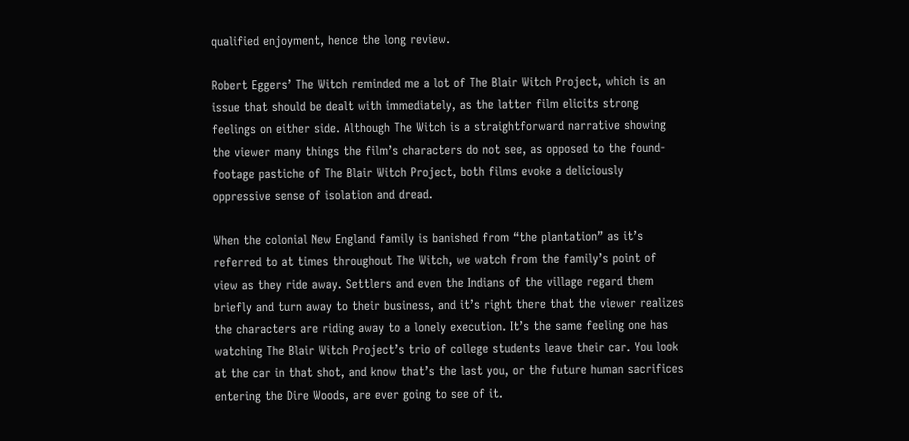qualified enjoyment, hence the long review.

Robert Eggers’ The Witch reminded me a lot of The Blair Witch Project, which is an issue that should be dealt with immediately, as the latter film elicits strong feelings on either side. Although The Witch is a straightforward narrative showing the viewer many things the film’s characters do not see, as opposed to the found-footage pastiche of The Blair Witch Project, both films evoke a deliciously oppressive sense of isolation and dread.

When the colonial New England family is banished from “the plantation” as it’s referred to at times throughout The Witch, we watch from the family’s point of view as they ride away. Settlers and even the Indians of the village regard them briefly and turn away to their business, and it’s right there that the viewer realizes the characters are riding away to a lonely execution. It’s the same feeling one has watching The Blair Witch Project’s trio of college students leave their car. You look at the car in that shot, and know that’s the last you, or the future human sacrifices entering the Dire Woods, are ever going to see of it.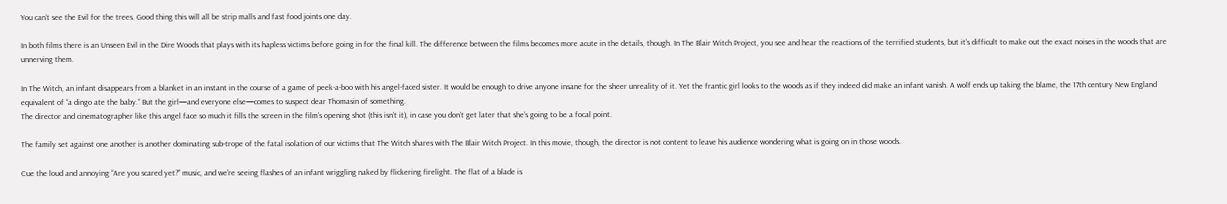You can’t see the Evil for the trees. Good thing this will all be strip malls and fast food joints one day.

In both films there is an Unseen Evil in the Dire Woods that plays with its hapless victims before going in for the final kill. The difference between the films becomes more acute in the details, though. In The Blair Witch Project, you see and hear the reactions of the terrified students, but it’s difficult to make out the exact noises in the woods that are unnerving them.

In The Witch, an infant disappears from a blanket in an instant in the course of a game of peek-a-boo with his angel-faced sister. It would be enough to drive anyone insane for the sheer unreality of it. Yet the frantic girl looks to the woods as if they indeed did make an infant vanish. A wolf ends up taking the blame, the 17th century New England equivalent of “a dingo ate the baby.” But the girl—and everyone else—comes to suspect dear Thomasin of something.
The director and cinematographer like this angel face so much it fills the screen in the film’s opening shot (this isn’t it), in case you don’t get later that she’s going to be a focal point.

The family set against one another is another dominating sub-trope of the fatal isolation of our victims that The Witch shares with The Blair Witch Project. In this movie, though, the director is not content to leave his audience wondering what is going on in those woods.

Cue the loud and annoying “Are you scared yet?” music, and we’re seeing flashes of an infant wriggling naked by flickering firelight. The flat of a blade is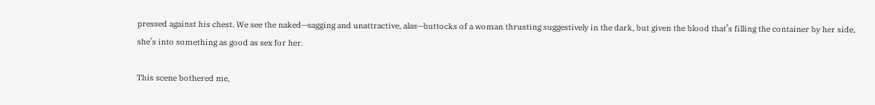pressed against his chest. We see the naked—sagging and unattractive, alas—buttocks of a woman thrusting suggestively in the dark, but given the blood that’s filling the container by her side, she’s into something as good as sex for her.

This scene bothered me,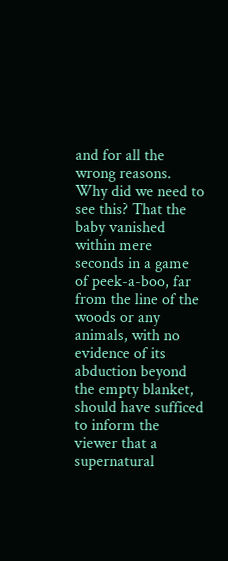and for all the wrong reasons. Why did we need to see this? That the baby vanished within mere seconds in a game of peek-a-boo, far from the line of the woods or any animals, with no evidence of its abduction beyond the empty blanket, should have sufficed to inform the viewer that a supernatural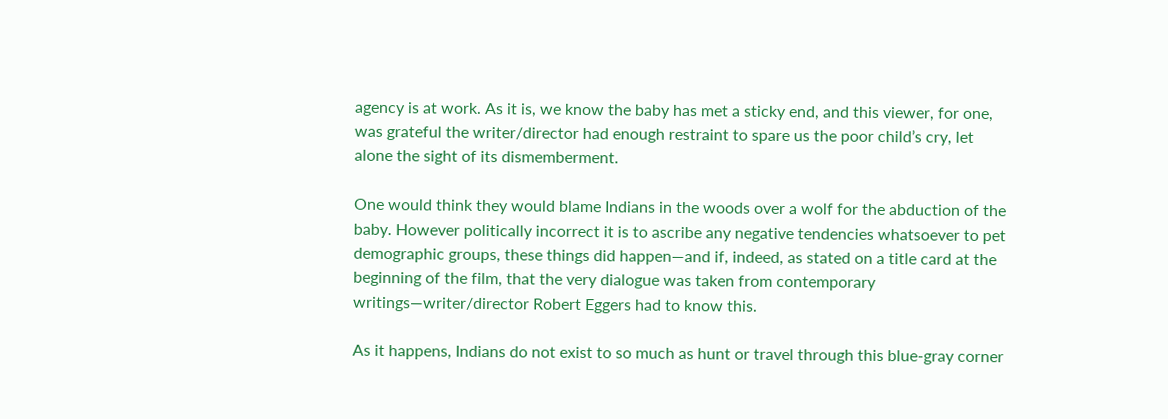agency is at work. As it is, we know the baby has met a sticky end, and this viewer, for one, was grateful the writer/director had enough restraint to spare us the poor child’s cry, let alone the sight of its dismemberment.

One would think they would blame Indians in the woods over a wolf for the abduction of the baby. However politically incorrect it is to ascribe any negative tendencies whatsoever to pet demographic groups, these things did happen—and if, indeed, as stated on a title card at the beginning of the film, that the very dialogue was taken from contemporary writings—writer/director Robert Eggers had to know this.

As it happens, Indians do not exist to so much as hunt or travel through this blue-gray corner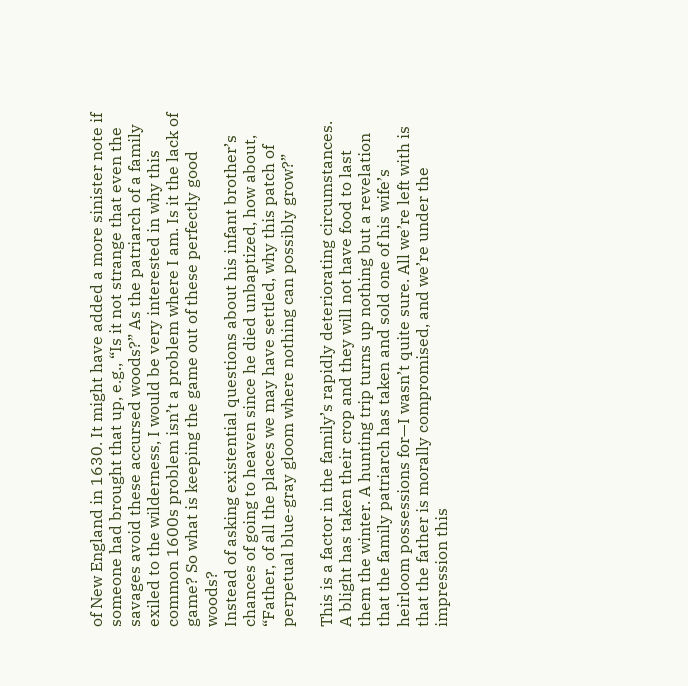of New England in 1630. It might have added a more sinister note if someone had brought that up, e.g., “Is it not strange that even the savages avoid these accursed woods?” As the patriarch of a family exiled to the wilderness, I would be very interested in why this common 1600s problem isn’t a problem where I am. Is it the lack of game? So what is keeping the game out of these perfectly good woods?
Instead of asking existential questions about his infant brother’s chances of going to heaven since he died unbaptized, how about, “Father, of all the places we may have settled, why this patch of perpetual blue-gray gloom where nothing can possibly grow?”

This is a factor in the family’s rapidly deteriorating circumstances. A blight has taken their crop and they will not have food to last them the winter. A hunting trip turns up nothing but a revelation that the family patriarch has taken and sold one of his wife’s heirloom possessions for—I wasn’t quite sure. All we’re left with is that the father is morally compromised, and we’re under the impression this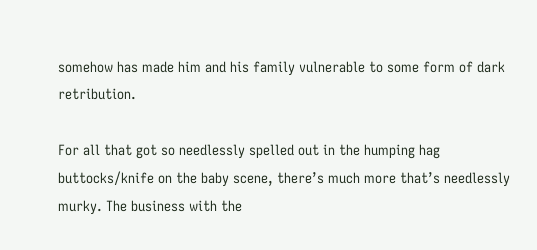somehow has made him and his family vulnerable to some form of dark retribution.

For all that got so needlessly spelled out in the humping hag buttocks/knife on the baby scene, there’s much more that’s needlessly murky. The business with the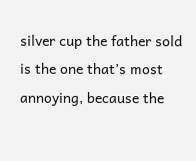silver cup the father sold is the one that’s most annoying, because the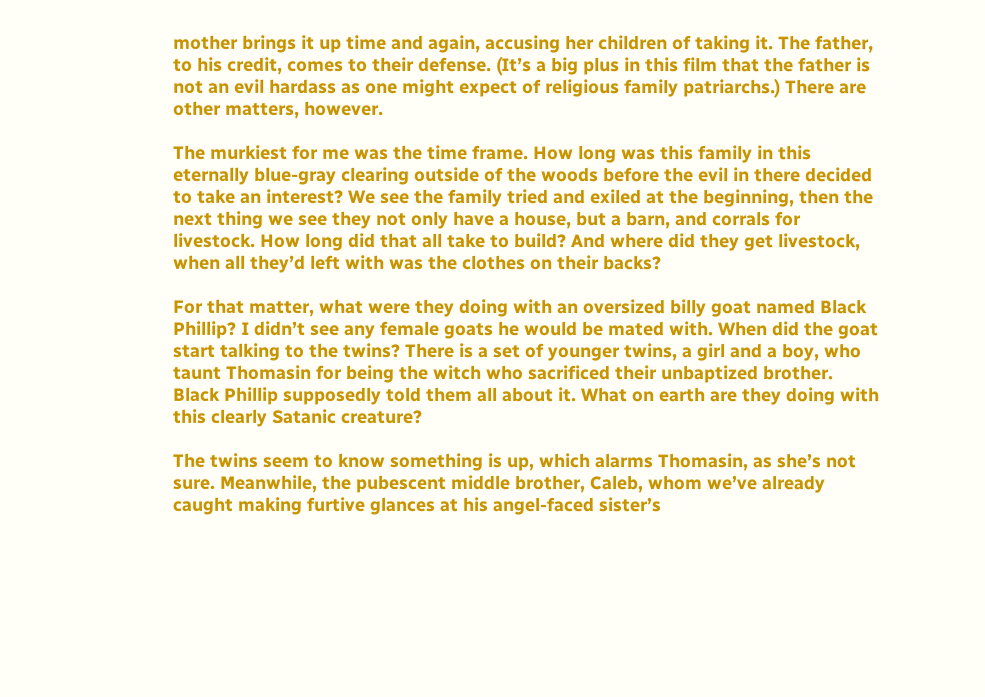mother brings it up time and again, accusing her children of taking it. The father, to his credit, comes to their defense. (It’s a big plus in this film that the father is not an evil hardass as one might expect of religious family patriarchs.) There are other matters, however.

The murkiest for me was the time frame. How long was this family in this eternally blue-gray clearing outside of the woods before the evil in there decided to take an interest? We see the family tried and exiled at the beginning, then the next thing we see they not only have a house, but a barn, and corrals for livestock. How long did that all take to build? And where did they get livestock, when all they’d left with was the clothes on their backs?

For that matter, what were they doing with an oversized billy goat named Black Phillip? I didn’t see any female goats he would be mated with. When did the goat start talking to the twins? There is a set of younger twins, a girl and a boy, who taunt Thomasin for being the witch who sacrificed their unbaptized brother. Black Phillip supposedly told them all about it. What on earth are they doing with this clearly Satanic creature?

The twins seem to know something is up, which alarms Thomasin, as she’s not sure. Meanwhile, the pubescent middle brother, Caleb, whom we’ve already caught making furtive glances at his angel-faced sister’s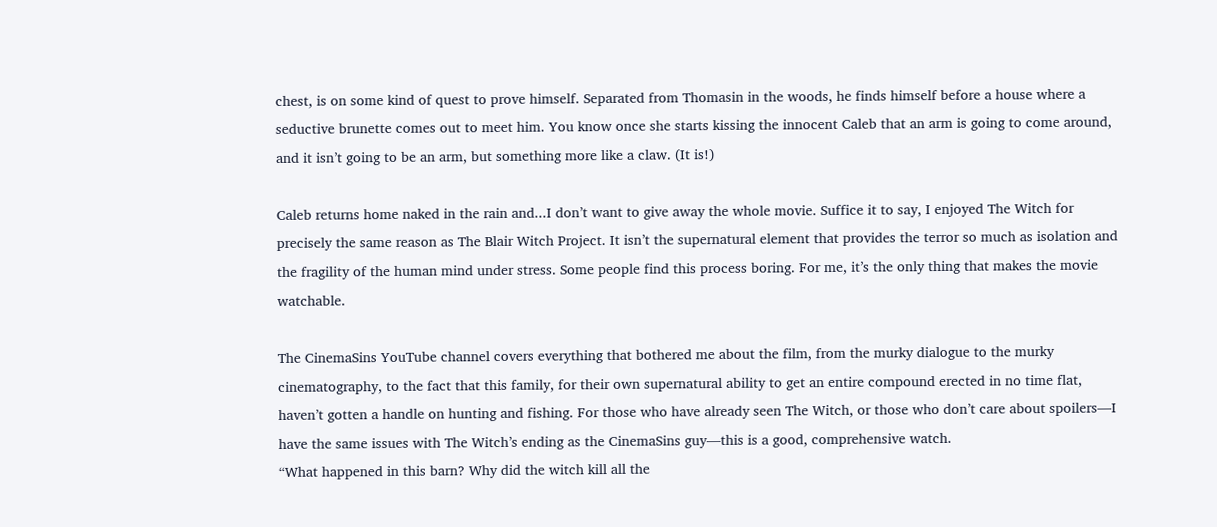chest, is on some kind of quest to prove himself. Separated from Thomasin in the woods, he finds himself before a house where a seductive brunette comes out to meet him. You know once she starts kissing the innocent Caleb that an arm is going to come around, and it isn’t going to be an arm, but something more like a claw. (It is!)

Caleb returns home naked in the rain and...I don’t want to give away the whole movie. Suffice it to say, I enjoyed The Witch for precisely the same reason as The Blair Witch Project. It isn’t the supernatural element that provides the terror so much as isolation and the fragility of the human mind under stress. Some people find this process boring. For me, it’s the only thing that makes the movie watchable.

The CinemaSins YouTube channel covers everything that bothered me about the film, from the murky dialogue to the murky cinematography, to the fact that this family, for their own supernatural ability to get an entire compound erected in no time flat, haven’t gotten a handle on hunting and fishing. For those who have already seen The Witch, or those who don’t care about spoilers—I have the same issues with The Witch’s ending as the CinemaSins guy—this is a good, comprehensive watch.
“What happened in this barn? Why did the witch kill all the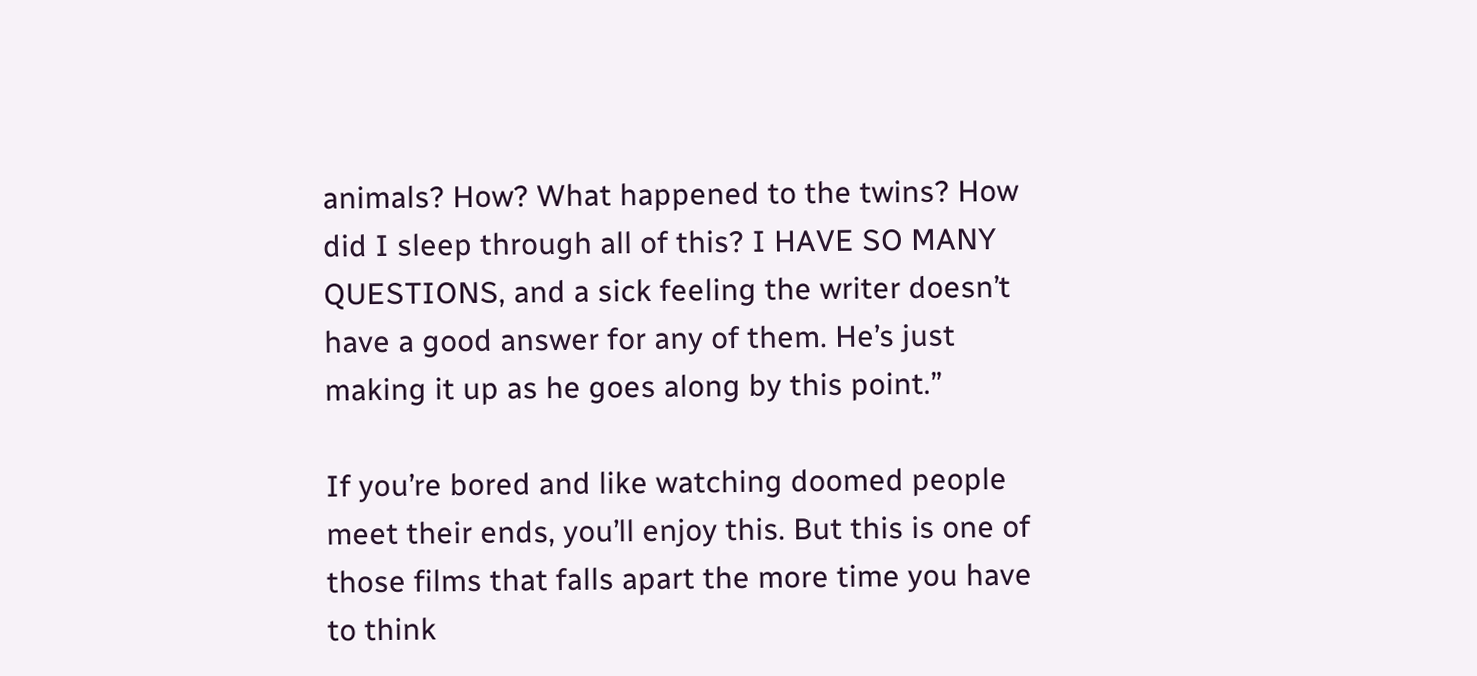animals? How? What happened to the twins? How did I sleep through all of this? I HAVE SO MANY QUESTIONS, and a sick feeling the writer doesn’t have a good answer for any of them. He’s just making it up as he goes along by this point.”

If you’re bored and like watching doomed people meet their ends, you’ll enjoy this. But this is one of those films that falls apart the more time you have to think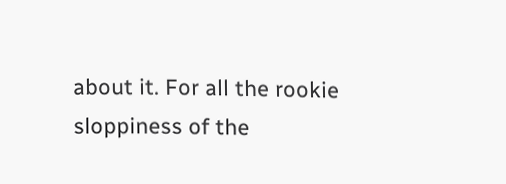about it. For all the rookie sloppiness of the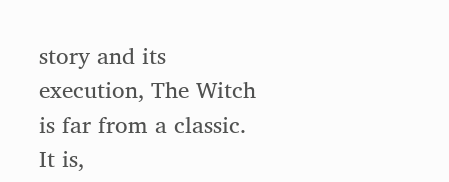story and its execution, The Witch is far from a classic. It is,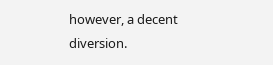however, a decent diversion.